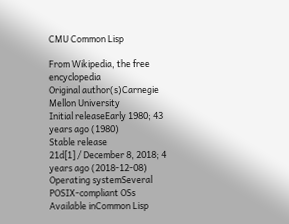CMU Common Lisp

From Wikipedia, the free encyclopedia
Original author(s)Carnegie Mellon University
Initial releaseEarly 1980; 43 years ago (1980)
Stable release
21d[1] / December 8, 2018; 4 years ago (2018-12-08)
Operating systemSeveral POSIX-compliant OSs
Available inCommon Lisp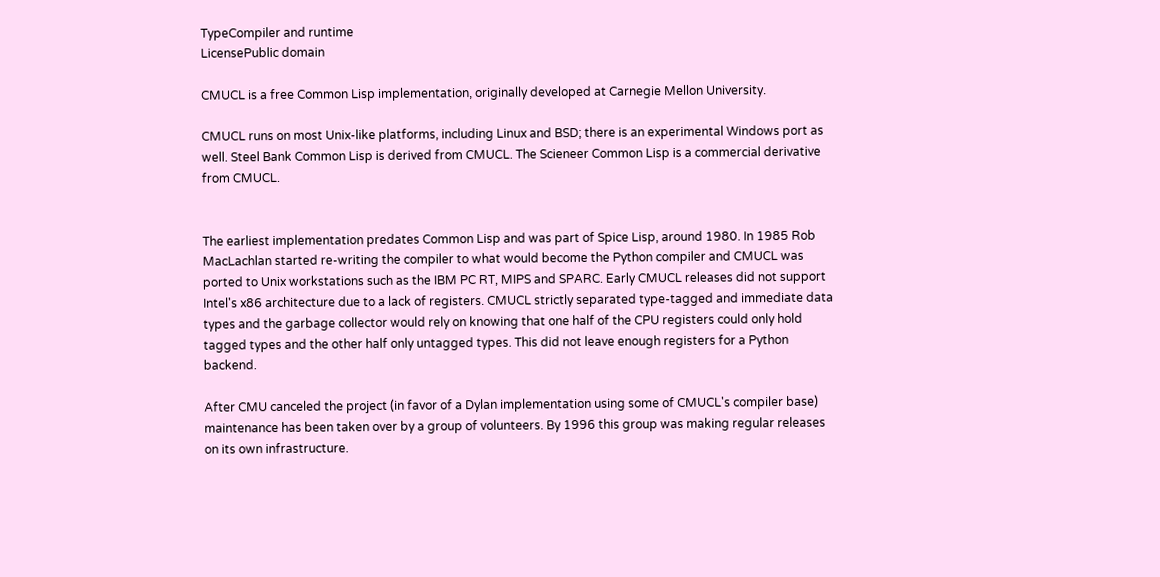TypeCompiler and runtime
LicensePublic domain

CMUCL is a free Common Lisp implementation, originally developed at Carnegie Mellon University.

CMUCL runs on most Unix-like platforms, including Linux and BSD; there is an experimental Windows port as well. Steel Bank Common Lisp is derived from CMUCL. The Scieneer Common Lisp is a commercial derivative from CMUCL.


The earliest implementation predates Common Lisp and was part of Spice Lisp, around 1980. In 1985 Rob MacLachlan started re-writing the compiler to what would become the Python compiler and CMUCL was ported to Unix workstations such as the IBM PC RT, MIPS and SPARC. Early CMUCL releases did not support Intel's x86 architecture due to a lack of registers. CMUCL strictly separated type-tagged and immediate data types and the garbage collector would rely on knowing that one half of the CPU registers could only hold tagged types and the other half only untagged types. This did not leave enough registers for a Python backend.

After CMU canceled the project (in favor of a Dylan implementation using some of CMUCL's compiler base) maintenance has been taken over by a group of volunteers. By 1996 this group was making regular releases on its own infrastructure.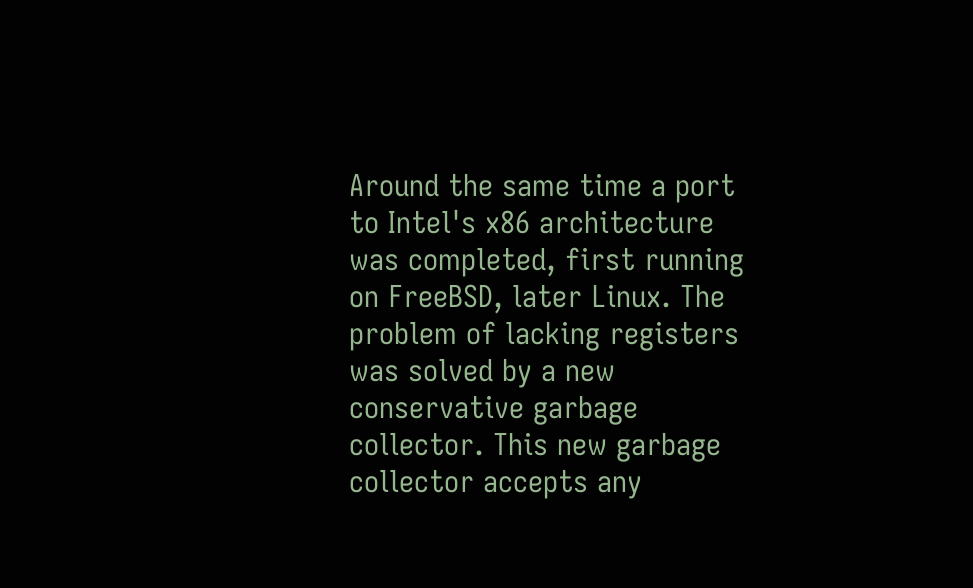Around the same time a port to Intel's x86 architecture was completed, first running on FreeBSD, later Linux. The problem of lacking registers was solved by a new conservative garbage collector. This new garbage collector accepts any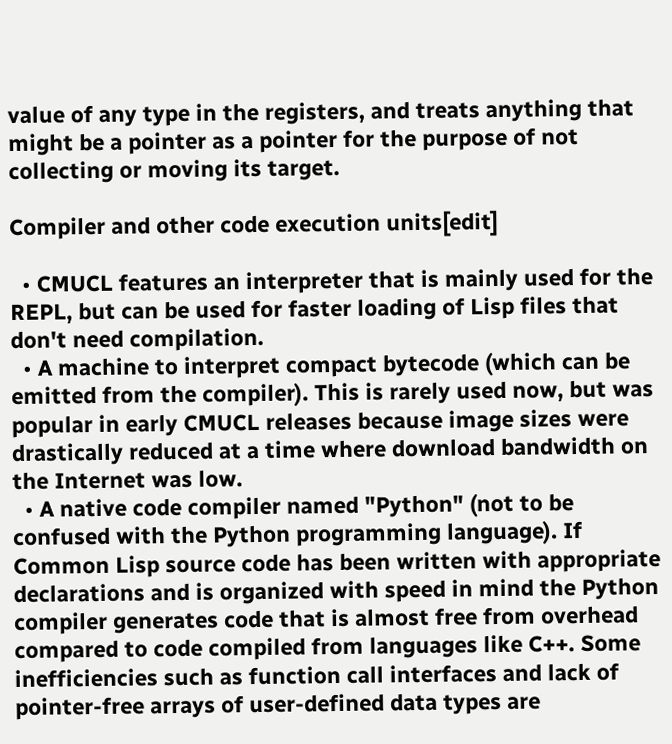value of any type in the registers, and treats anything that might be a pointer as a pointer for the purpose of not collecting or moving its target.

Compiler and other code execution units[edit]

  • CMUCL features an interpreter that is mainly used for the REPL, but can be used for faster loading of Lisp files that don't need compilation.
  • A machine to interpret compact bytecode (which can be emitted from the compiler). This is rarely used now, but was popular in early CMUCL releases because image sizes were drastically reduced at a time where download bandwidth on the Internet was low.
  • A native code compiler named "Python" (not to be confused with the Python programming language). If Common Lisp source code has been written with appropriate declarations and is organized with speed in mind the Python compiler generates code that is almost free from overhead compared to code compiled from languages like C++. Some inefficiencies such as function call interfaces and lack of pointer-free arrays of user-defined data types are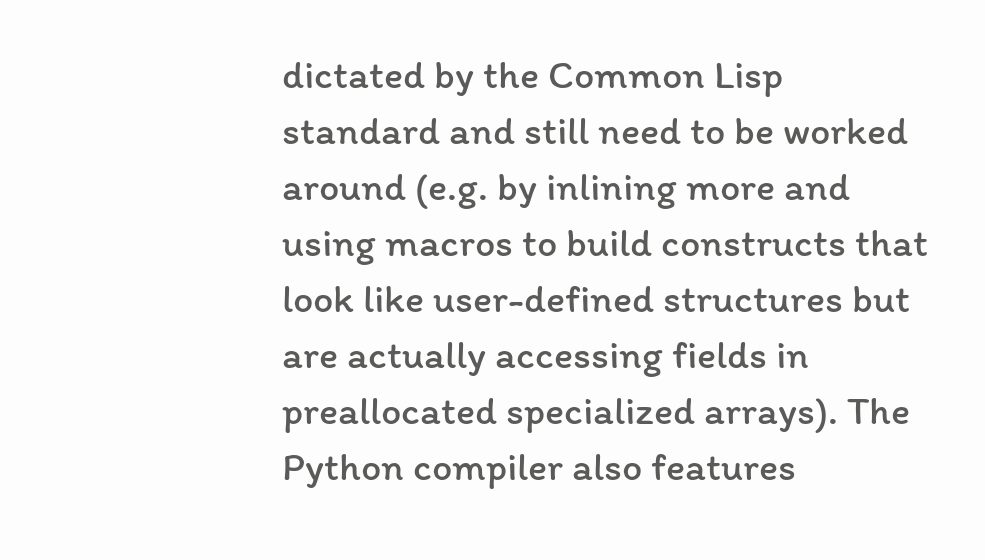dictated by the Common Lisp standard and still need to be worked around (e.g. by inlining more and using macros to build constructs that look like user-defined structures but are actually accessing fields in preallocated specialized arrays). The Python compiler also features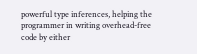powerful type inferences, helping the programmer in writing overhead-free code by either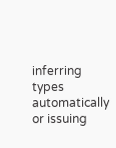inferring types automatically or issuing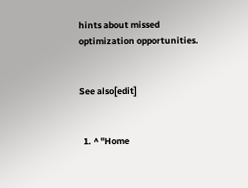hints about missed optimization opportunities.


See also[edit]


  1. ^ "Home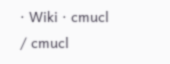· Wiki · cmucl / cmucl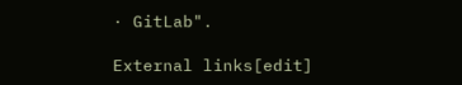· GitLab".

External links[edit]